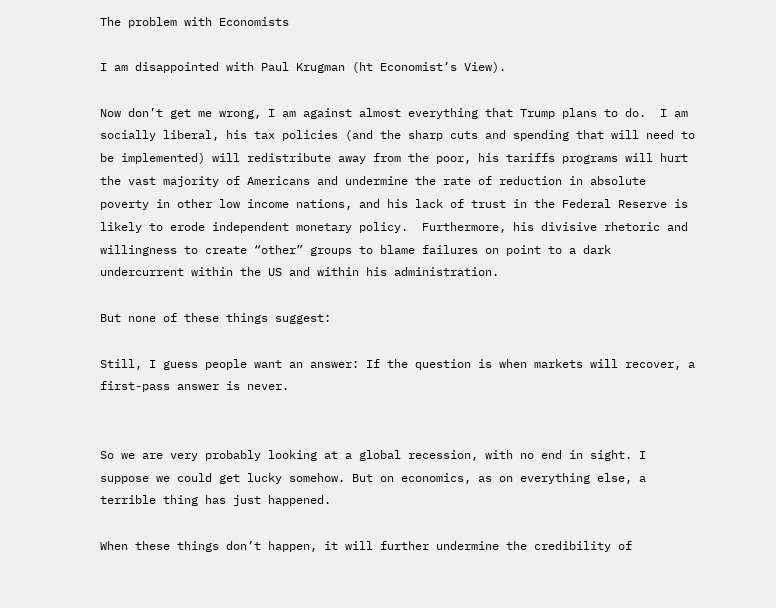The problem with Economists

I am disappointed with Paul Krugman (ht Economist’s View).

Now don’t get me wrong, I am against almost everything that Trump plans to do.  I am socially liberal, his tax policies (and the sharp cuts and spending that will need to be implemented) will redistribute away from the poor, his tariffs programs will hurt the vast majority of Americans and undermine the rate of reduction in absolute poverty in other low income nations, and his lack of trust in the Federal Reserve is likely to erode independent monetary policy.  Furthermore, his divisive rhetoric and willingness to create “other” groups to blame failures on point to a dark undercurrent within the US and within his administration.

But none of these things suggest:

Still, I guess people want an answer: If the question is when markets will recover, a first-pass answer is never.


So we are very probably looking at a global recession, with no end in sight. I suppose we could get lucky somehow. But on economics, as on everything else, a terrible thing has just happened.

When these things don’t happen, it will further undermine the credibility of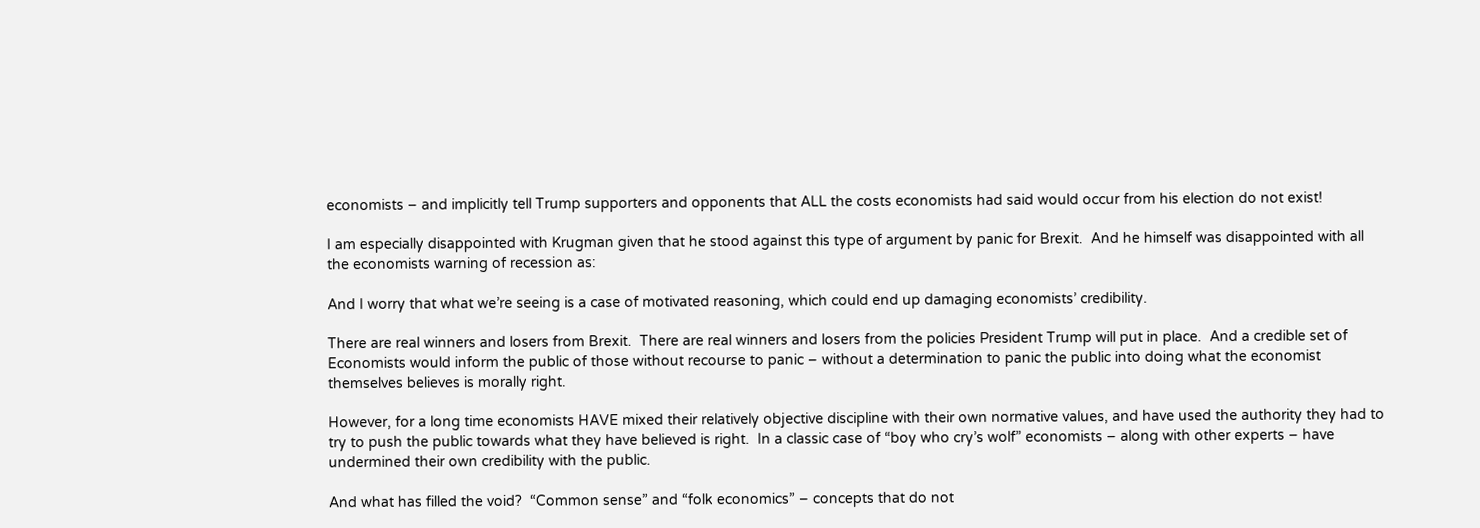economists – and implicitly tell Trump supporters and opponents that ALL the costs economists had said would occur from his election do not exist!

I am especially disappointed with Krugman given that he stood against this type of argument by panic for Brexit.  And he himself was disappointed with all the economists warning of recession as:

And I worry that what we’re seeing is a case of motivated reasoning, which could end up damaging economists’ credibility.

There are real winners and losers from Brexit.  There are real winners and losers from the policies President Trump will put in place.  And a credible set of Economists would inform the public of those without recourse to panic – without a determination to panic the public into doing what the economist themselves believes is morally right.

However, for a long time economists HAVE mixed their relatively objective discipline with their own normative values, and have used the authority they had to try to push the public towards what they have believed is right.  In a classic case of “boy who cry’s wolf” economists – along with other experts – have undermined their own credibility with the public.

And what has filled the void?  “Common sense” and “folk economics” – concepts that do not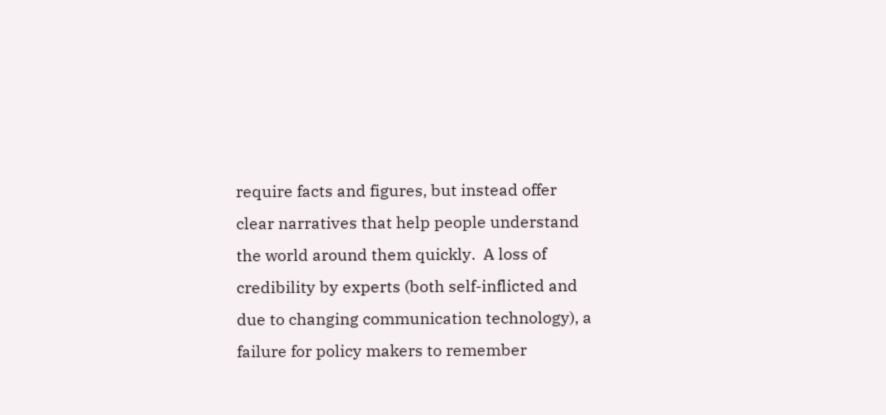require facts and figures, but instead offer clear narratives that help people understand the world around them quickly.  A loss of credibility by experts (both self-inflicted and due to changing communication technology), a failure for policy makers to remember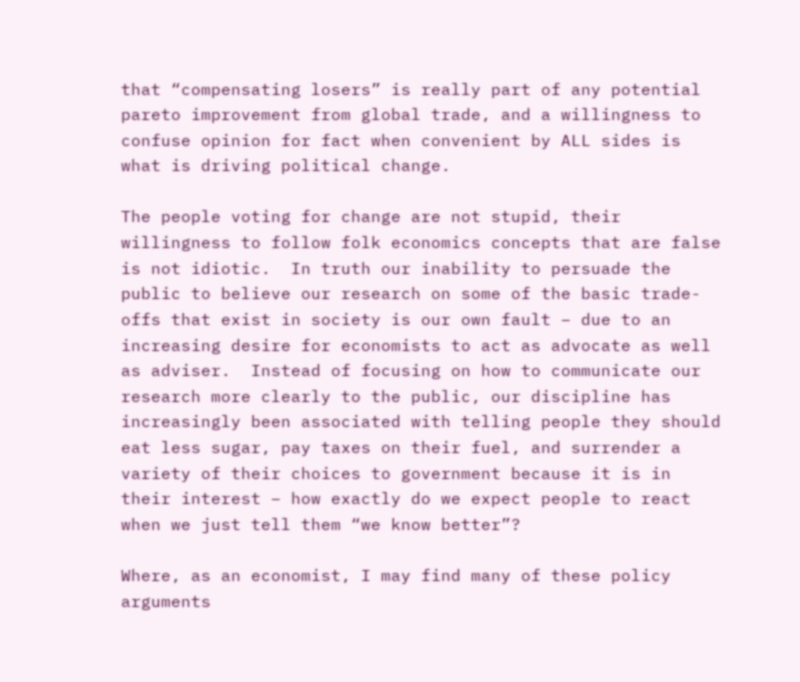that “compensating losers” is really part of any potential pareto improvement from global trade, and a willingness to confuse opinion for fact when convenient by ALL sides is what is driving political change.

The people voting for change are not stupid, their willingness to follow folk economics concepts that are false is not idiotic.  In truth our inability to persuade the public to believe our research on some of the basic trade-offs that exist in society is our own fault – due to an increasing desire for economists to act as advocate as well as adviser.  Instead of focusing on how to communicate our research more clearly to the public, our discipline has increasingly been associated with telling people they should eat less sugar, pay taxes on their fuel, and surrender a variety of their choices to government because it is in their interest – how exactly do we expect people to react when we just tell them “we know better”?

Where, as an economist, I may find many of these policy arguments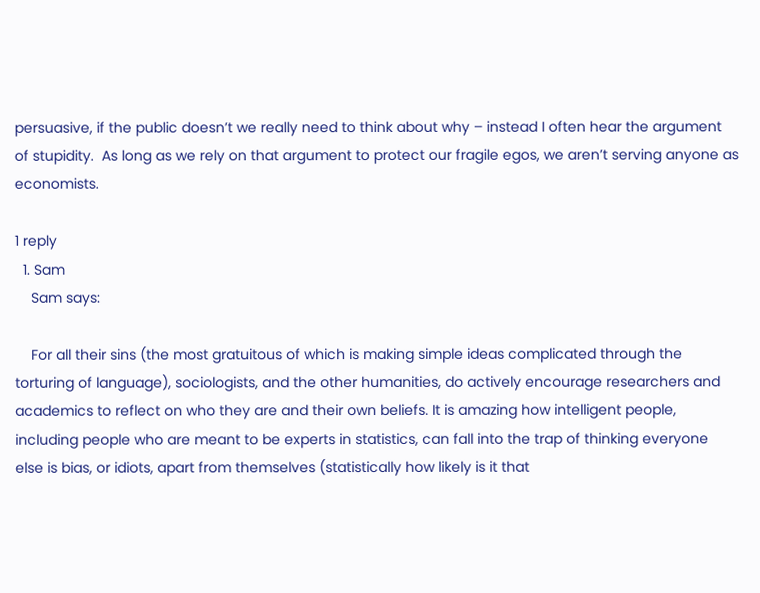persuasive, if the public doesn’t we really need to think about why – instead I often hear the argument of stupidity.  As long as we rely on that argument to protect our fragile egos, we aren’t serving anyone as economists.

1 reply
  1. Sam
    Sam says:

    For all their sins (the most gratuitous of which is making simple ideas complicated through the torturing of language), sociologists, and the other humanities, do actively encourage researchers and academics to reflect on who they are and their own beliefs. It is amazing how intelligent people, including people who are meant to be experts in statistics, can fall into the trap of thinking everyone else is bias, or idiots, apart from themselves (statistically how likely is it that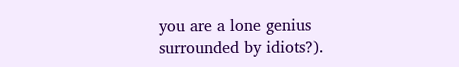you are a lone genius surrounded by idiots?).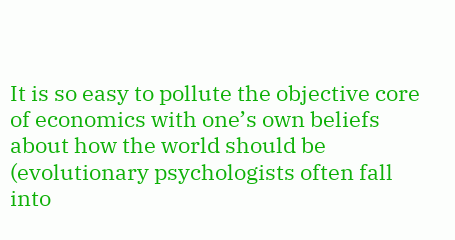It is so easy to pollute the objective core of economics with one’s own beliefs about how the world should be (evolutionary psychologists often fall into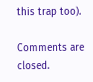this trap too).

Comments are closed.